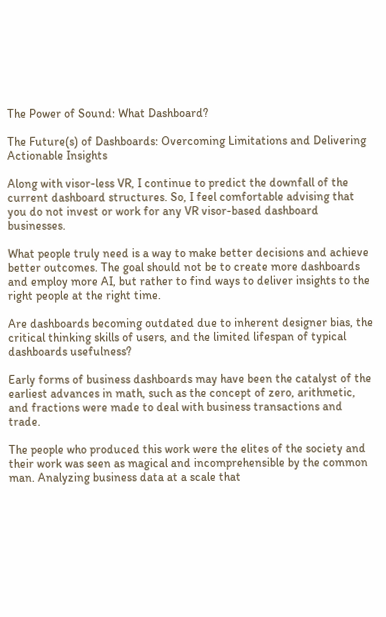The Power of Sound: What Dashboard?

The Future(s) of Dashboards: Overcoming Limitations and Delivering Actionable Insights

Along with visor-less VR, I continue to predict the downfall of the current dashboard structures. So, I feel comfortable advising that you do not invest or work for any VR visor-based dashboard businesses.

What people truly need is a way to make better decisions and achieve better outcomes. The goal should not be to create more dashboards and employ more AI, but rather to find ways to deliver insights to the right people at the right time.

Are dashboards becoming outdated due to inherent designer bias, the critical thinking skills of users, and the limited lifespan of typical dashboards usefulness?

Early forms of business dashboards may have been the catalyst of the earliest advances in math, such as the concept of zero, arithmetic, and fractions were made to deal with business transactions and trade.

The people who produced this work were the elites of the society and their work was seen as magical and incomprehensible by the common man. Analyzing business data at a scale that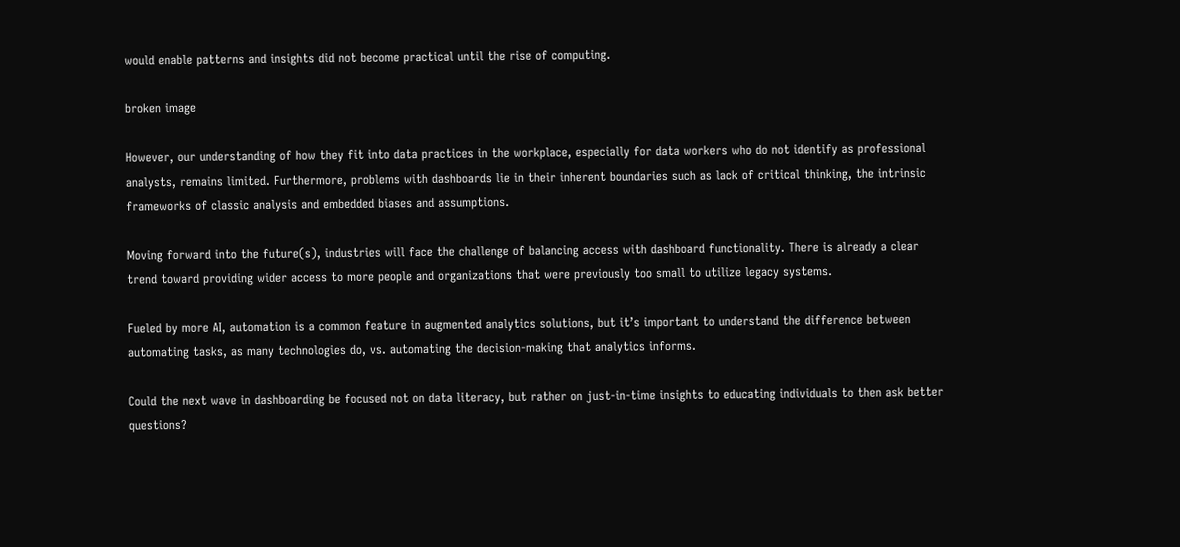would enable patterns and insights did not become practical until the rise of computing.

broken image

However, our understanding of how they fit into data practices in the workplace, especially for data workers who do not identify as professional analysts, remains limited. Furthermore, problems with dashboards lie in their inherent boundaries such as lack of critical thinking, the intrinsic frameworks of classic analysis and embedded biases and assumptions.

Moving forward into the future(s), industries will face the challenge of balancing access with dashboard functionality. There is already a clear trend toward providing wider access to more people and organizations that were previously too small to utilize legacy systems.

Fueled by more AI, automation is a common feature in augmented analytics solutions, but it’s important to understand the difference between automating tasks, as many technologies do, vs. automating the decision-making that analytics informs.

Could the next wave in dashboarding be focused not on data literacy, but rather on just-in-time insights to educating individuals to then ask better questions?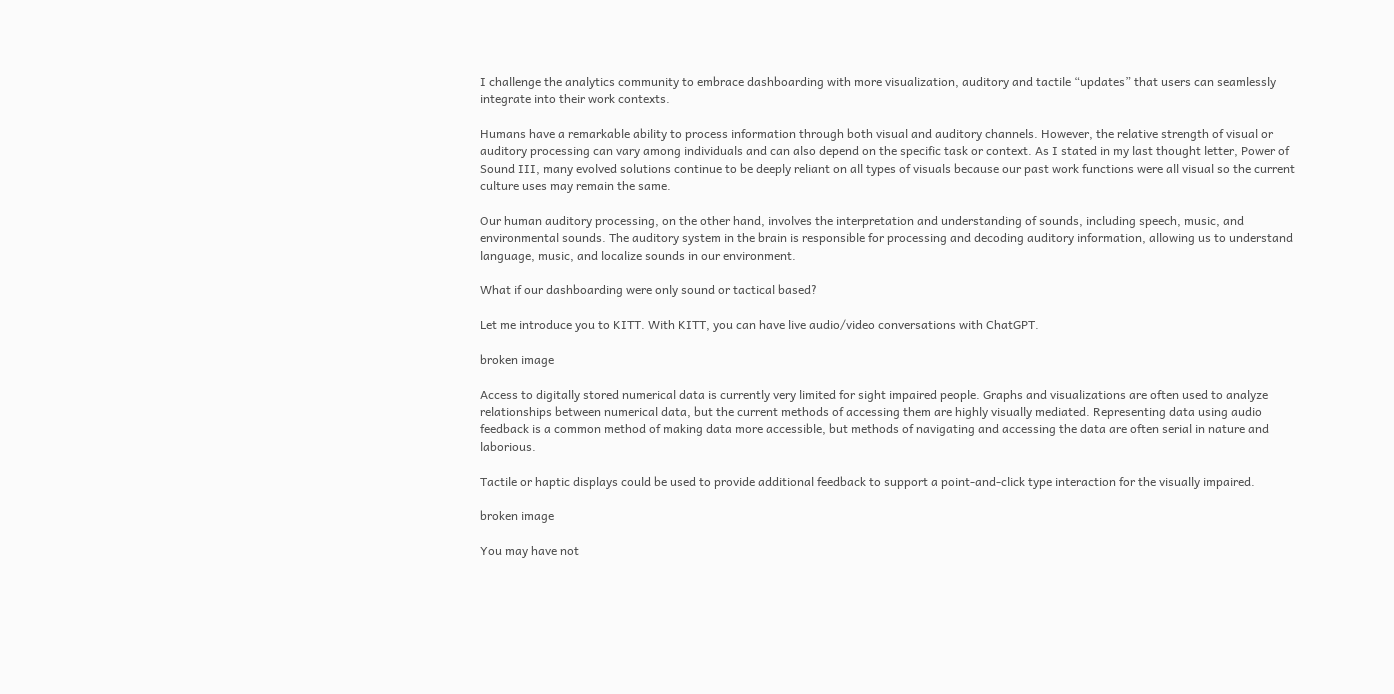I challenge the analytics community to embrace dashboarding with more visualization, auditory and tactile “updates” that users can seamlessly integrate into their work contexts.

Humans have a remarkable ability to process information through both visual and auditory channels. However, the relative strength of visual or auditory processing can vary among individuals and can also depend on the specific task or context. As I stated in my last thought letter, Power of Sound III, many evolved solutions continue to be deeply reliant on all types of visuals because our past work functions were all visual so the current culture uses may remain the same.

Our human auditory processing, on the other hand, involves the interpretation and understanding of sounds, including speech, music, and environmental sounds. The auditory system in the brain is responsible for processing and decoding auditory information, allowing us to understand language, music, and localize sounds in our environment.

What if our dashboarding were only sound or tactical based?

Let me introduce you to KITT. With KITT, you can have live audio/video conversations with ChatGPT.

broken image

Access to digitally stored numerical data is currently very limited for sight impaired people. Graphs and visualizations are often used to analyze relationships between numerical data, but the current methods of accessing them are highly visually mediated. Representing data using audio feedback is a common method of making data more accessible, but methods of navigating and accessing the data are often serial in nature and laborious.

Tactile or haptic displays could be used to provide additional feedback to support a point-and-click type interaction for the visually impaired.

broken image

You may have not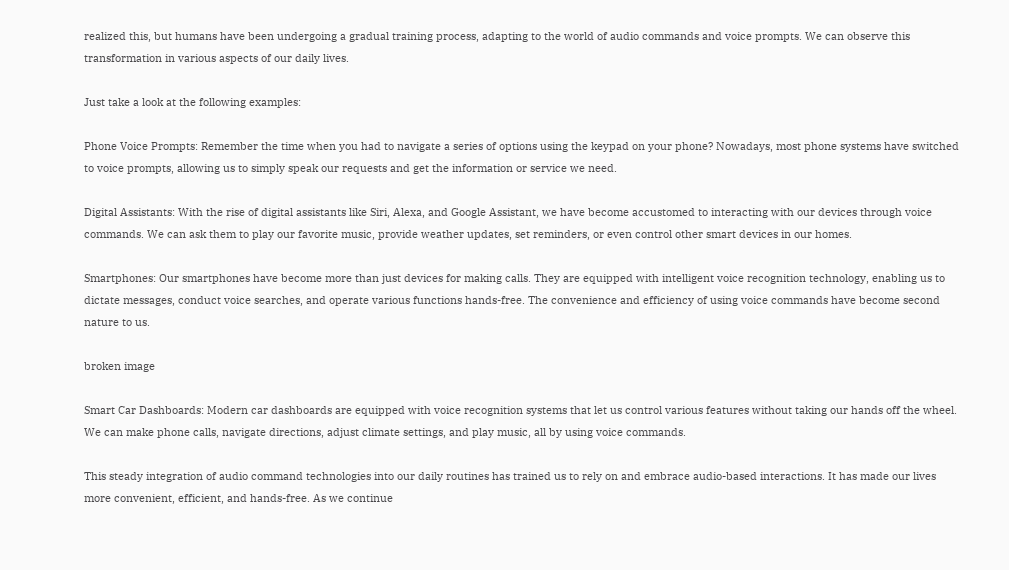realized this, but humans have been undergoing a gradual training process, adapting to the world of audio commands and voice prompts. We can observe this transformation in various aspects of our daily lives.

Just take a look at the following examples:

Phone Voice Prompts: Remember the time when you had to navigate a series of options using the keypad on your phone? Nowadays, most phone systems have switched to voice prompts, allowing us to simply speak our requests and get the information or service we need.

Digital Assistants: With the rise of digital assistants like Siri, Alexa, and Google Assistant, we have become accustomed to interacting with our devices through voice commands. We can ask them to play our favorite music, provide weather updates, set reminders, or even control other smart devices in our homes.

Smartphones: Our smartphones have become more than just devices for making calls. They are equipped with intelligent voice recognition technology, enabling us to dictate messages, conduct voice searches, and operate various functions hands-free. The convenience and efficiency of using voice commands have become second nature to us.

broken image

Smart Car Dashboards: Modern car dashboards are equipped with voice recognition systems that let us control various features without taking our hands off the wheel. We can make phone calls, navigate directions, adjust climate settings, and play music, all by using voice commands.

This steady integration of audio command technologies into our daily routines has trained us to rely on and embrace audio-based interactions. It has made our lives more convenient, efficient, and hands-free. As we continue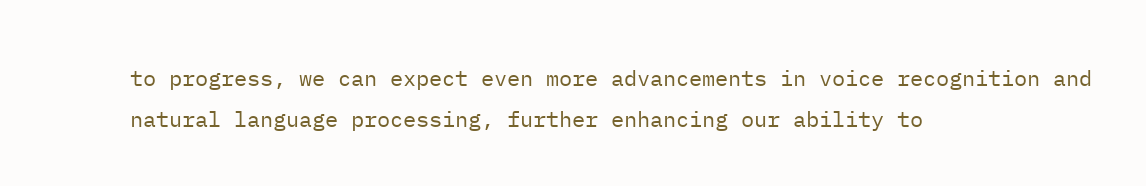to progress, we can expect even more advancements in voice recognition and natural language processing, further enhancing our ability to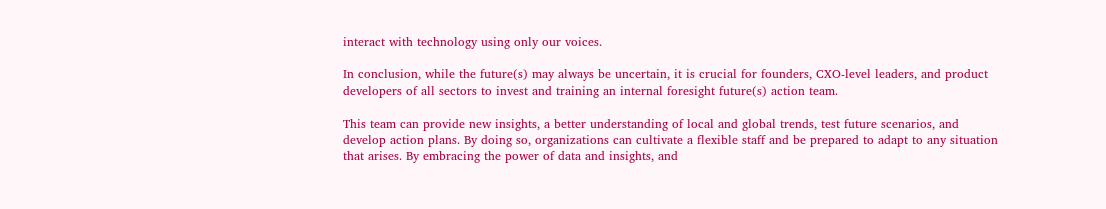interact with technology using only our voices.

In conclusion, while the future(s) may always be uncertain, it is crucial for founders, CXO-level leaders, and product developers of all sectors to invest and training an internal foresight future(s) action team.

This team can provide new insights, a better understanding of local and global trends, test future scenarios, and develop action plans. By doing so, organizations can cultivate a flexible staff and be prepared to adapt to any situation that arises. By embracing the power of data and insights, and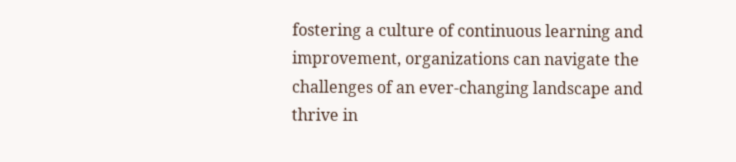fostering a culture of continuous learning and improvement, organizations can navigate the challenges of an ever-changing landscape and thrive in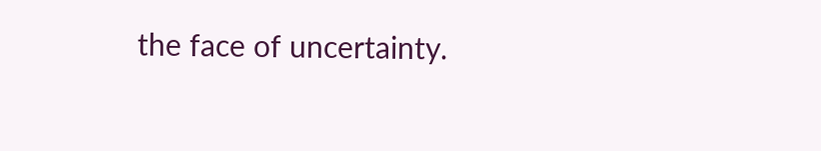the face of uncertainty.